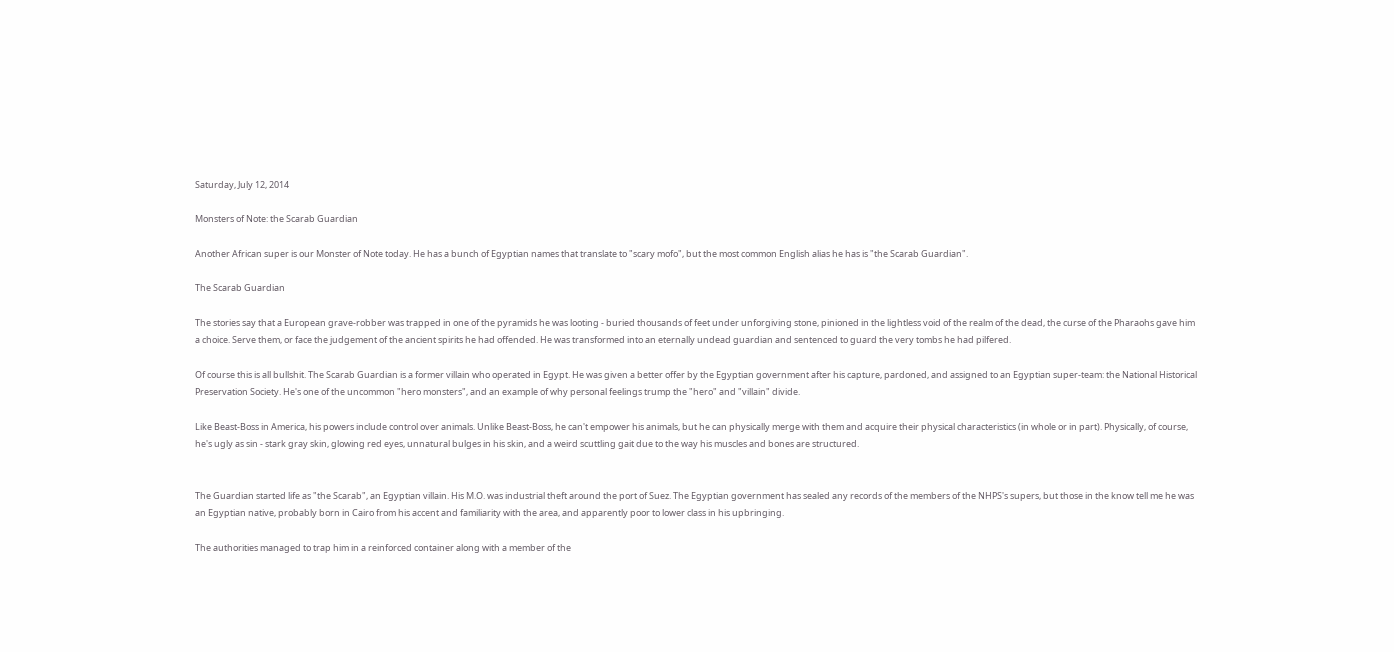Saturday, July 12, 2014

Monsters of Note: the Scarab Guardian

Another African super is our Monster of Note today. He has a bunch of Egyptian names that translate to "scary mofo", but the most common English alias he has is "the Scarab Guardian".

The Scarab Guardian

The stories say that a European grave-robber was trapped in one of the pyramids he was looting - buried thousands of feet under unforgiving stone, pinioned in the lightless void of the realm of the dead, the curse of the Pharaohs gave him a choice. Serve them, or face the judgement of the ancient spirits he had offended. He was transformed into an eternally undead guardian and sentenced to guard the very tombs he had pilfered.

Of course this is all bullshit. The Scarab Guardian is a former villain who operated in Egypt. He was given a better offer by the Egyptian government after his capture, pardoned, and assigned to an Egyptian super-team: the National Historical Preservation Society. He's one of the uncommon "hero monsters", and an example of why personal feelings trump the "hero" and "villain" divide.

Like Beast-Boss in America, his powers include control over animals. Unlike Beast-Boss, he can't empower his animals, but he can physically merge with them and acquire their physical characteristics (in whole or in part). Physically, of course, he's ugly as sin - stark gray skin, glowing red eyes, unnatural bulges in his skin, and a weird scuttling gait due to the way his muscles and bones are structured.


The Guardian started life as "the Scarab", an Egyptian villain. His M.O. was industrial theft around the port of Suez. The Egyptian government has sealed any records of the members of the NHPS's supers, but those in the know tell me he was an Egyptian native, probably born in Cairo from his accent and familiarity with the area, and apparently poor to lower class in his upbringing.

The authorities managed to trap him in a reinforced container along with a member of the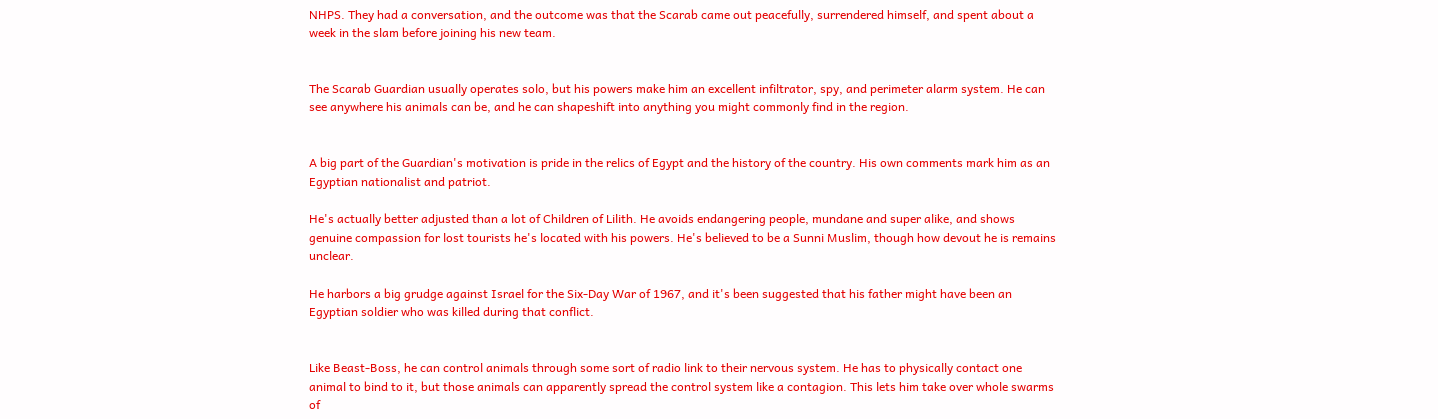NHPS. They had a conversation, and the outcome was that the Scarab came out peacefully, surrendered himself, and spent about a week in the slam before joining his new team.


The Scarab Guardian usually operates solo, but his powers make him an excellent infiltrator, spy, and perimeter alarm system. He can see anywhere his animals can be, and he can shapeshift into anything you might commonly find in the region.


A big part of the Guardian's motivation is pride in the relics of Egypt and the history of the country. His own comments mark him as an Egyptian nationalist and patriot.

He's actually better adjusted than a lot of Children of Lilith. He avoids endangering people, mundane and super alike, and shows genuine compassion for lost tourists he's located with his powers. He's believed to be a Sunni Muslim, though how devout he is remains unclear.

He harbors a big grudge against Israel for the Six-Day War of 1967, and it's been suggested that his father might have been an Egyptian soldier who was killed during that conflict.


Like Beast-Boss, he can control animals through some sort of radio link to their nervous system. He has to physically contact one animal to bind to it, but those animals can apparently spread the control system like a contagion. This lets him take over whole swarms of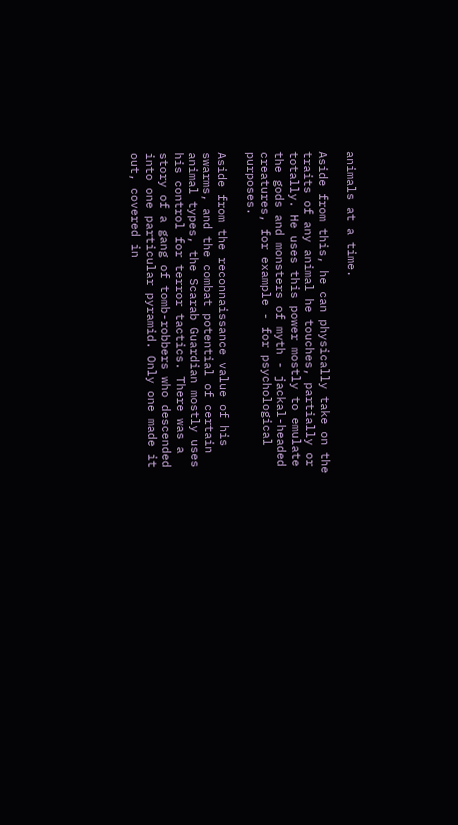animals at a time.

Aside from this, he can physically take on the traits of any animal he touches, partially or totally. He uses this power mostly to emulate the gods and monsters of myth - jackal-headed creatures, for example - for psychological purposes.

Aside from the reconnaissance value of his swarms, and the combat potential of certain animal types, the Scarab Guardian mostly uses his control for terror tactics. There was a story of a gang of tomb-robbers who descended into one particular pyramid. Only one made it out, covered in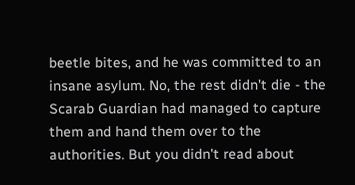beetle bites, and he was committed to an insane asylum. No, the rest didn't die - the Scarab Guardian had managed to capture them and hand them over to the authorities. But you didn't read about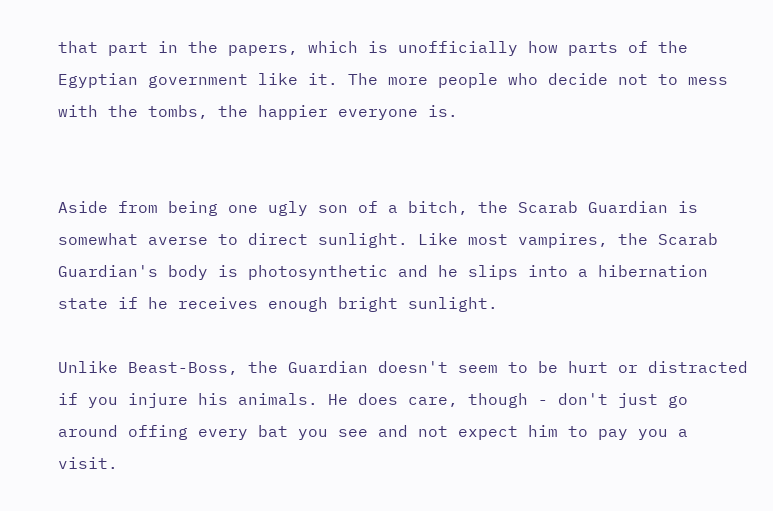that part in the papers, which is unofficially how parts of the Egyptian government like it. The more people who decide not to mess with the tombs, the happier everyone is.


Aside from being one ugly son of a bitch, the Scarab Guardian is somewhat averse to direct sunlight. Like most vampires, the Scarab Guardian's body is photosynthetic and he slips into a hibernation state if he receives enough bright sunlight.

Unlike Beast-Boss, the Guardian doesn't seem to be hurt or distracted if you injure his animals. He does care, though - don't just go around offing every bat you see and not expect him to pay you a visit.